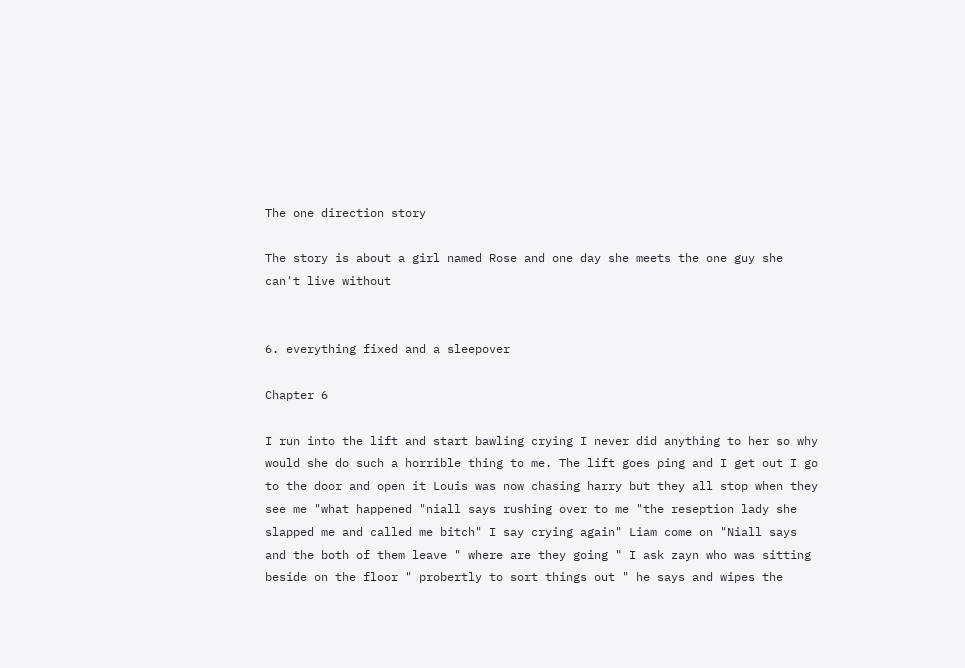The one direction story

The story is about a girl named Rose and one day she meets the one guy she can't live without


6. everything fixed and a sleepover

Chapter 6

I run into the lift and start bawling crying I never did anything to her so why would she do such a horrible thing to me. The lift goes ping and I get out I go to the door and open it Louis was now chasing harry but they all stop when they see me "what happened "niall says rushing over to me "the reseption lady she slapped me and called me bitch" I say crying again" Liam come on "Niall says and the both of them leave " where are they going " I ask zayn who was sitting beside on the floor " probertly to sort things out " he says and wipes the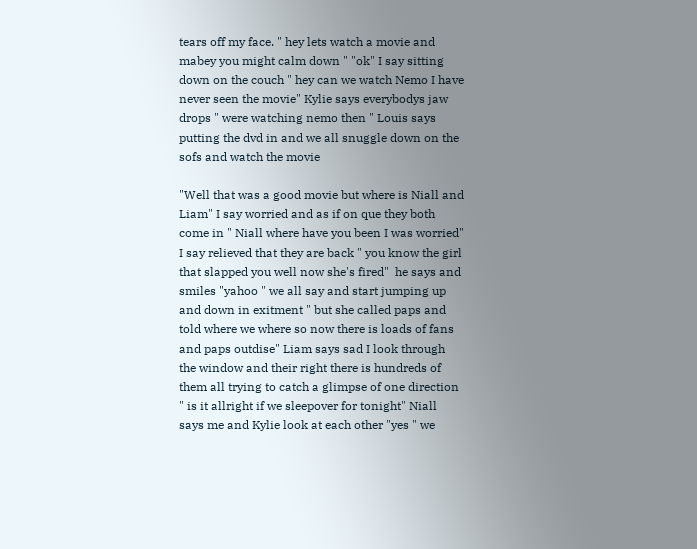tears off my face. " hey lets watch a movie and mabey you might calm down " "ok" I say sitting down on the couch " hey can we watch Nemo I have never seen the movie" Kylie says everybodys jaw drops " were watching nemo then " Louis says putting the dvd in and we all snuggle down on the sofs and watch the movie

"Well that was a good movie but where is Niall and Liam" I say worried and as if on que they both come in " Niall where have you been I was worried" I say relieved that they are back " you know the girl that slapped you well now she's fired"  he says and smiles "yahoo " we all say and start jumping up and down in exitment " but she called paps and told where we where so now there is loads of fans and paps outdise" Liam says sad I look through the window and their right there is hundreds of them all trying to catch a glimpse of one direction " is it allright if we sleepover for tonight" Niall says me and Kylie look at each other "yes " we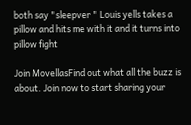both say "sleepver " Louis yells takes a pillow and hits me with it and it turns into pillow fight

Join MovellasFind out what all the buzz is about. Join now to start sharing your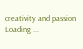creativity and passion
Loading ...